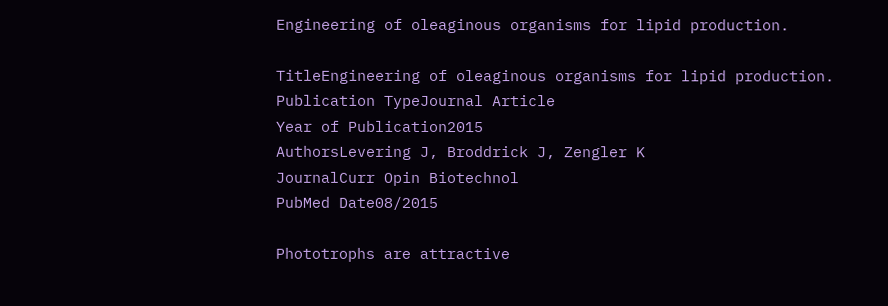Engineering of oleaginous organisms for lipid production.

TitleEngineering of oleaginous organisms for lipid production.
Publication TypeJournal Article
Year of Publication2015
AuthorsLevering J, Broddrick J, Zengler K
JournalCurr Opin Biotechnol
PubMed Date08/2015

Phototrophs are attractive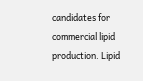candidates for commercial lipid production. Lipid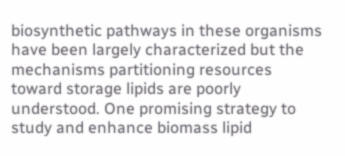biosynthetic pathways in these organisms have been largely characterized but the mechanisms partitioning resources toward storage lipids are poorly understood. One promising strategy to study and enhance biomass lipid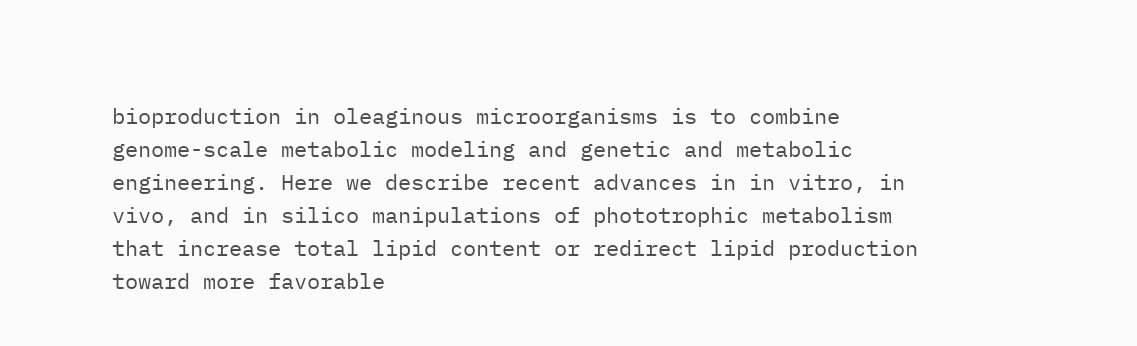bioproduction in oleaginous microorganisms is to combine genome-scale metabolic modeling and genetic and metabolic engineering. Here we describe recent advances in in vitro, in vivo, and in silico manipulations of phototrophic metabolism that increase total lipid content or redirect lipid production toward more favorable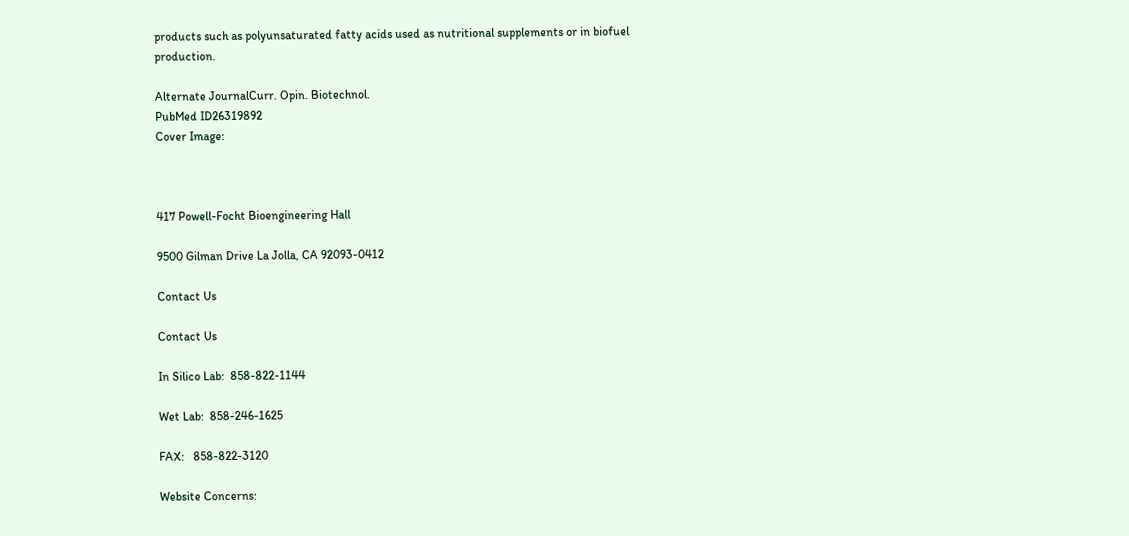products such as polyunsaturated fatty acids used as nutritional supplements or in biofuel production.

Alternate JournalCurr. Opin. Biotechnol.
PubMed ID26319892
Cover Image:



417 Powell-Focht Bioengineering Hall

9500 Gilman Drive La Jolla, CA 92093-0412

Contact Us

Contact Us

In Silico Lab:  858-822-1144

Wet Lab:  858-246-1625

FAX:   858-822-3120

Website Concerns: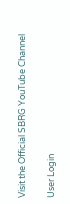Visit the Official SBRG YouTube Channel

User Login